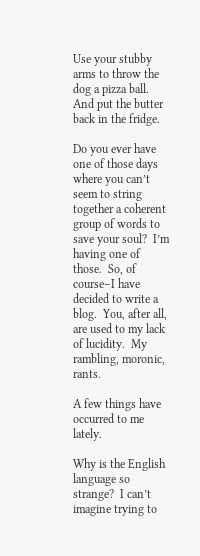Use your stubby arms to throw the dog a pizza ball. And put the butter back in the fridge.

Do you ever have one of those days where you can’t seem to string together a coherent group of words to save your soul?  I’m having one of those.  So, of course–I have decided to write a blog.  You, after all, are used to my lack of lucidity.  My rambling, moronic, rants.

A few things have occurred to me lately.

Why is the English language so strange?  I can’t imagine trying to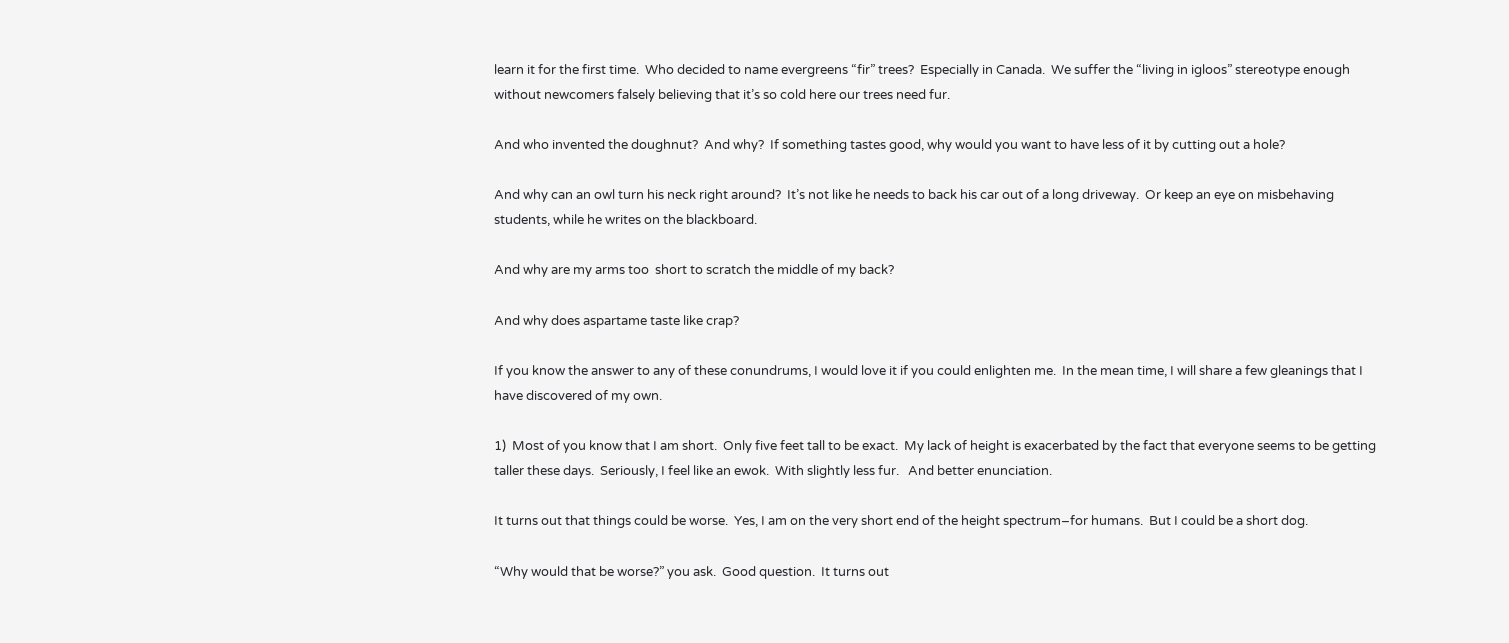learn it for the first time.  Who decided to name evergreens “fir” trees?  Especially in Canada.  We suffer the “living in igloos” stereotype enough without newcomers falsely believing that it’s so cold here our trees need fur.

And who invented the doughnut?  And why?  If something tastes good, why would you want to have less of it by cutting out a hole?

And why can an owl turn his neck right around?  It’s not like he needs to back his car out of a long driveway.  Or keep an eye on misbehaving students, while he writes on the blackboard.

And why are my arms too  short to scratch the middle of my back?

And why does aspartame taste like crap?

If you know the answer to any of these conundrums, I would love it if you could enlighten me.  In the mean time, I will share a few gleanings that I have discovered of my own.

1)  Most of you know that I am short.  Only five feet tall to be exact.  My lack of height is exacerbated by the fact that everyone seems to be getting taller these days.  Seriously, I feel like an ewok.  With slightly less fur.   And better enunciation.

It turns out that things could be worse.  Yes, I am on the very short end of the height spectrum–for humans.  But I could be a short dog.

“Why would that be worse?” you ask.  Good question.  It turns out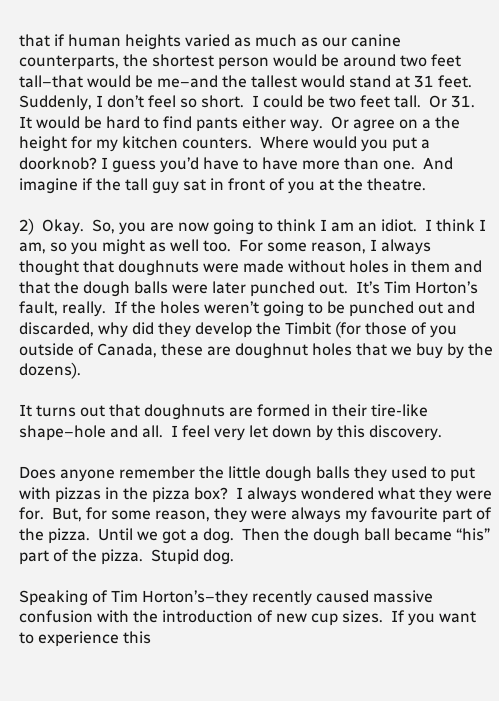that if human heights varied as much as our canine counterparts, the shortest person would be around two feet tall–that would be me–and the tallest would stand at 31 feet.  Suddenly, I don’t feel so short.  I could be two feet tall.  Or 31.  It would be hard to find pants either way.  Or agree on a the height for my kitchen counters.  Where would you put a doorknob? I guess you’d have to have more than one.  And imagine if the tall guy sat in front of you at the theatre.

2)  Okay.  So, you are now going to think I am an idiot.  I think I am, so you might as well too.  For some reason, I always thought that doughnuts were made without holes in them and that the dough balls were later punched out.  It’s Tim Horton’s fault, really.  If the holes weren’t going to be punched out and discarded, why did they develop the Timbit (for those of you outside of Canada, these are doughnut holes that we buy by the dozens).

It turns out that doughnuts are formed in their tire-like shape–hole and all.  I feel very let down by this discovery.

Does anyone remember the little dough balls they used to put with pizzas in the pizza box?  I always wondered what they were for.  But, for some reason, they were always my favourite part of the pizza.  Until we got a dog.  Then the dough ball became “his” part of the pizza.  Stupid dog.

Speaking of Tim Horton’s–they recently caused massive confusion with the introduction of new cup sizes.  If you want to experience this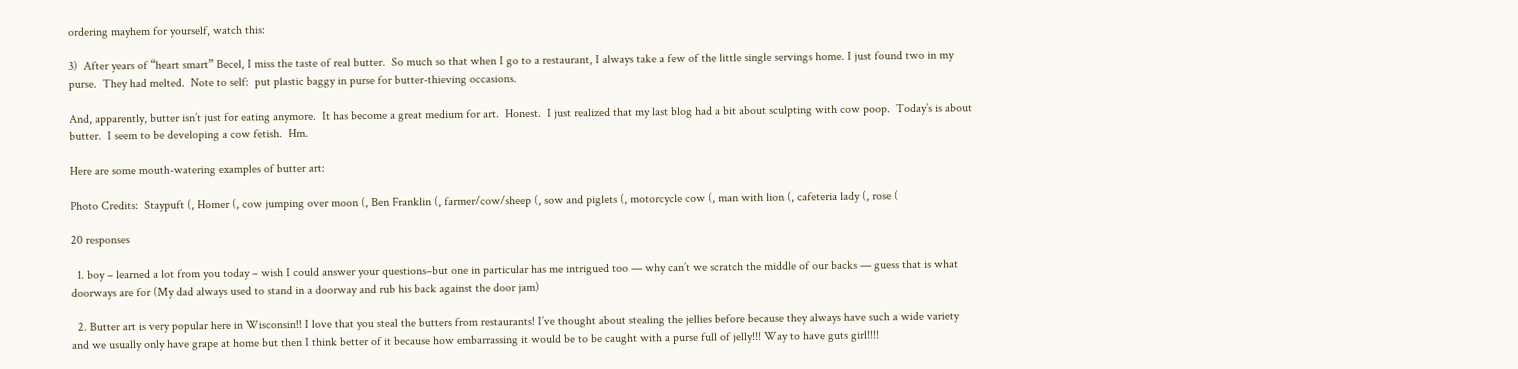ordering mayhem for yourself, watch this:

3)  After years of “heart smart” Becel, I miss the taste of real butter.  So much so that when I go to a restaurant, I always take a few of the little single servings home. I just found two in my purse.  They had melted.  Note to self:  put plastic baggy in purse for butter-thieving occasions.

And, apparently, butter isn’t just for eating anymore.  It has become a great medium for art.  Honest.  I just realized that my last blog had a bit about sculpting with cow poop.  Today’s is about butter.  I seem to be developing a cow fetish.  Hm.

Here are some mouth-watering examples of butter art:

Photo Credits:  Staypuft (, Homer (, cow jumping over moon (, Ben Franklin (, farmer/cow/sheep (, sow and piglets (, motorcycle cow (, man with lion (, cafeteria lady (, rose (

20 responses

  1. boy – learned a lot from you today – wish I could answer your questions–but one in particular has me intrigued too — why can’t we scratch the middle of our backs — guess that is what doorways are for (My dad always used to stand in a doorway and rub his back against the door jam)

  2. Butter art is very popular here in Wisconsin!! I love that you steal the butters from restaurants! I’ve thought about stealing the jellies before because they always have such a wide variety and we usually only have grape at home but then I think better of it because how embarrassing it would be to be caught with a purse full of jelly!!! Way to have guts girl!!!!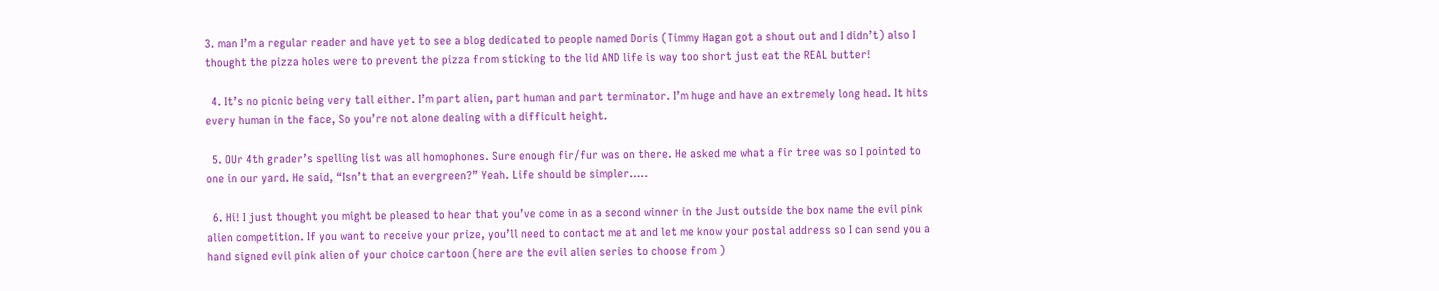3. man I’m a regular reader and have yet to see a blog dedicated to people named Doris (Timmy Hagan got a shout out and I didn’t) also I thought the pizza holes were to prevent the pizza from sticking to the lid AND life is way too short just eat the REAL butter!

  4. It’s no picnic being very tall either. I’m part alien, part human and part terminator. I’m huge and have an extremely long head. It hits every human in the face, So you’re not alone dealing with a difficult height.

  5. OUr 4th grader’s spelling list was all homophones. Sure enough fir/fur was on there. He asked me what a fir tree was so I pointed to one in our yard. He said, “Isn’t that an evergreen?” Yeah. Life should be simpler…..

  6. Hi! I just thought you might be pleased to hear that you’ve come in as a second winner in the Just outside the box name the evil pink alien competition. If you want to receive your prize, you’ll need to contact me at and let me know your postal address so I can send you a hand signed evil pink alien of your choice cartoon (here are the evil alien series to choose from )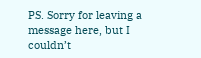PS. Sorry for leaving a message here, but I couldn’t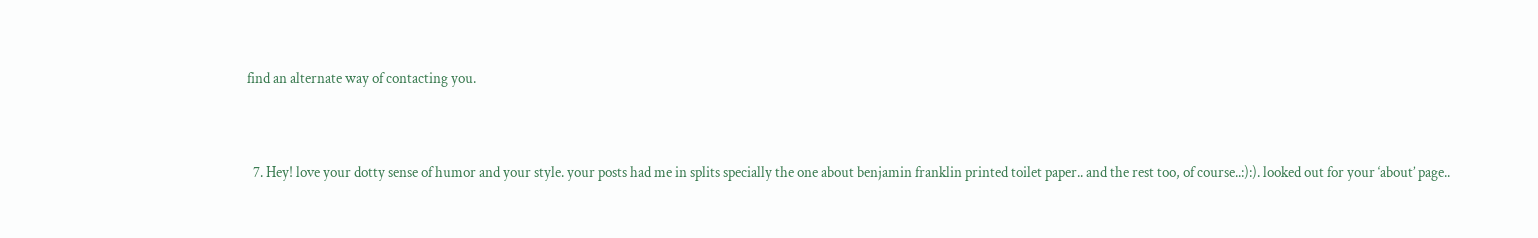find an alternate way of contacting you.


  7. Hey! love your dotty sense of humor and your style. your posts had me in splits specially the one about benjamin franklin printed toilet paper.. and the rest too, of course..:):). looked out for your ‘about’ page..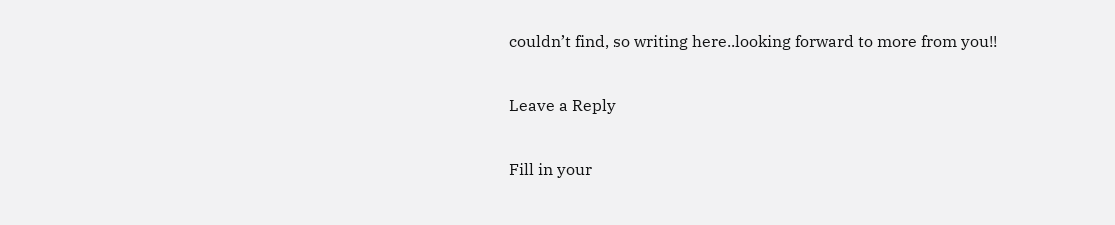couldn’t find, so writing here..looking forward to more from you!!

Leave a Reply

Fill in your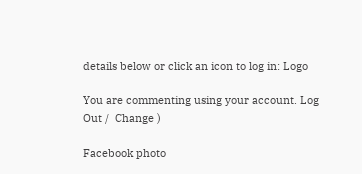details below or click an icon to log in: Logo

You are commenting using your account. Log Out /  Change )

Facebook photo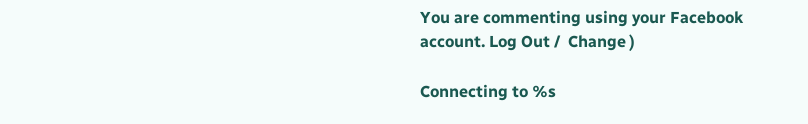You are commenting using your Facebook account. Log Out /  Change )

Connecting to %s